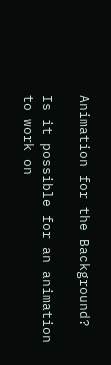Animation for the Background?

Is it possible for an animation to work on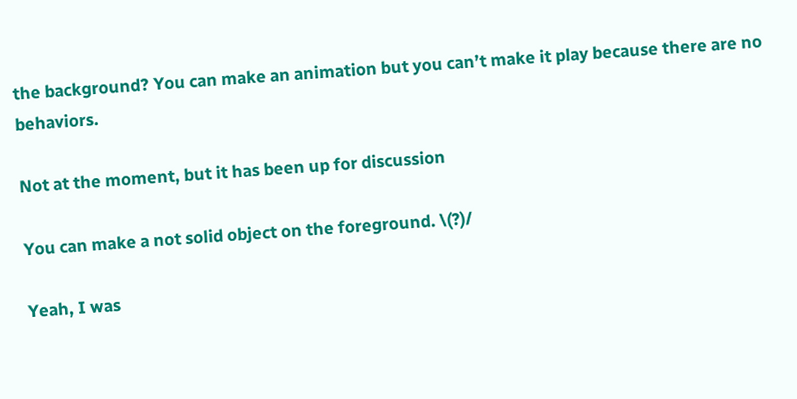the background? You can make an animation but you can’t make it play because there are no behaviors.

Not at the moment, but it has been up for discussion

You can make a not solid object on the foreground. \(?)/

Yeah, I was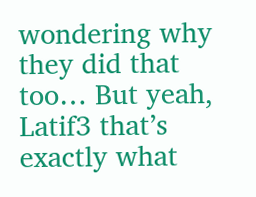wondering why they did that too… But yeah, Latif3 that’s exactly what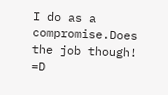I do as a compromise.Does the job though! =D